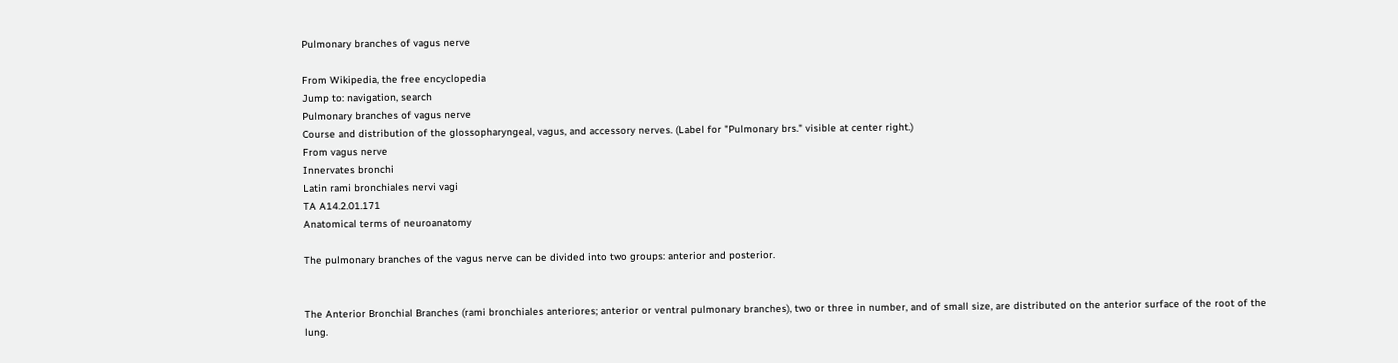Pulmonary branches of vagus nerve

From Wikipedia, the free encyclopedia
Jump to: navigation, search
Pulmonary branches of vagus nerve
Course and distribution of the glossopharyngeal, vagus, and accessory nerves. (Label for "Pulmonary brs." visible at center right.)
From vagus nerve
Innervates bronchi
Latin rami bronchiales nervi vagi
TA A14.2.01.171
Anatomical terms of neuroanatomy

The pulmonary branches of the vagus nerve can be divided into two groups: anterior and posterior.


The Anterior Bronchial Branches (rami bronchiales anteriores; anterior or ventral pulmonary branches), two or three in number, and of small size, are distributed on the anterior surface of the root of the lung.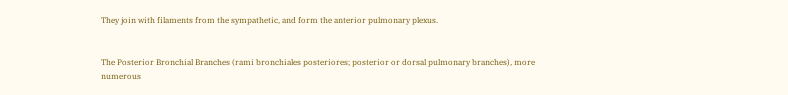They join with filaments from the sympathetic, and form the anterior pulmonary plexus.


The Posterior Bronchial Branches (rami bronchiales posteriores; posterior or dorsal pulmonary branches), more numerous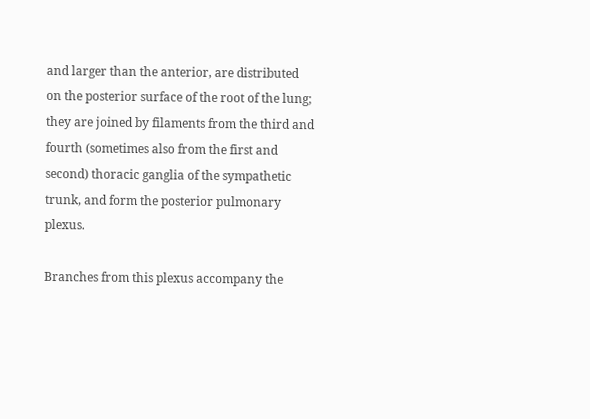and larger than the anterior, are distributed on the posterior surface of the root of the lung; they are joined by filaments from the third and fourth (sometimes also from the first and second) thoracic ganglia of the sympathetic trunk, and form the posterior pulmonary plexus.

Branches from this plexus accompany the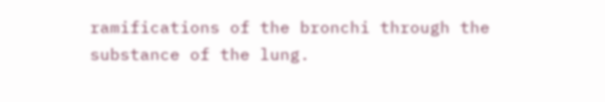ramifications of the bronchi through the substance of the lung.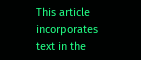This article incorporates text in the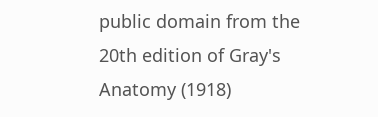public domain from the 20th edition of Gray's Anatomy (1918)